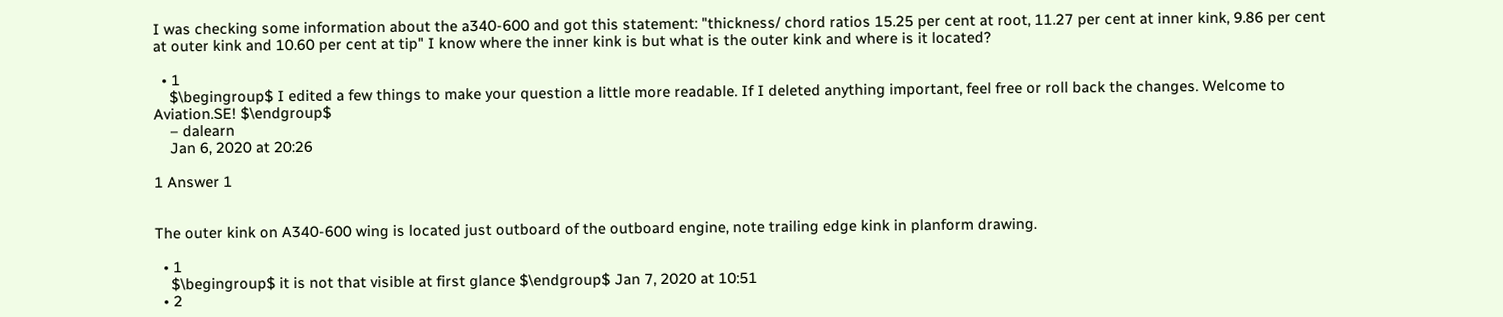I was checking some information about the a340-600 and got this statement: "thickness/ chord ratios 15.25 per cent at root, 11.27 per cent at inner kink, 9.86 per cent at outer kink and 10.60 per cent at tip" I know where the inner kink is but what is the outer kink and where is it located?

  • 1
    $\begingroup$ I edited a few things to make your question a little more readable. If I deleted anything important, feel free or roll back the changes. Welcome to Aviation.SE! $\endgroup$
    – dalearn
    Jan 6, 2020 at 20:26

1 Answer 1


The outer kink on A340-600 wing is located just outboard of the outboard engine, note trailing edge kink in planform drawing.

  • 1
    $\begingroup$ it is not that visible at first glance $\endgroup$ Jan 7, 2020 at 10:51
  • 2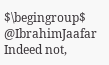$\begingroup$ @IbrahimJaafar Indeed not,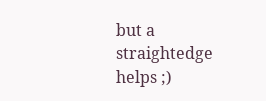but a straightedge helps ;)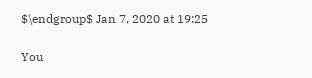$\endgroup$ Jan 7, 2020 at 19:25

You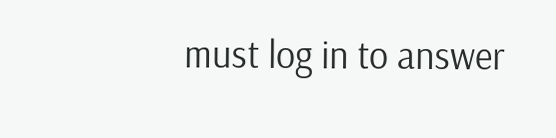must log in to answer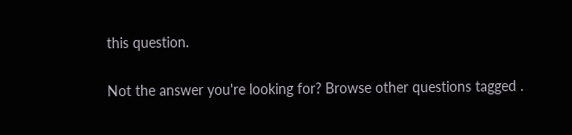this question.

Not the answer you're looking for? Browse other questions tagged .